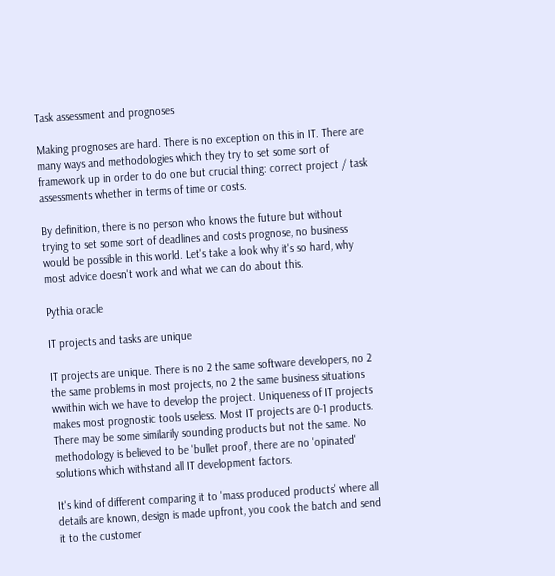Task assessment and prognoses

Making prognoses are hard. There is no exception on this in IT. There are many ways and methodologies which they try to set some sort of framework up in order to do one but crucial thing: correct project / task assessments whether in terms of time or costs.

By definition, there is no person who knows the future but without trying to set some sort of deadlines and costs prognose, no business would be possible in this world. Let's take a look why it's so hard, why most advice doesn't work and what we can do about this.

Pythia oracle

IT projects and tasks are unique

IT projects are unique. There is no 2 the same software developers, no 2 the same problems in most projects, no 2 the same business situations wwithin wich we have to develop the project. Uniqueness of IT projects makes most prognostic tools useless. Most IT projects are 0-1 products. There may be some similarily sounding products but not the same. No methodology is believed to be 'bullet proof', there are no 'opinated' solutions which withstand all IT development factors.

It's kind of different comparing it to 'mass produced products' where all details are known, design is made upfront, you cook the batch and send it to the customer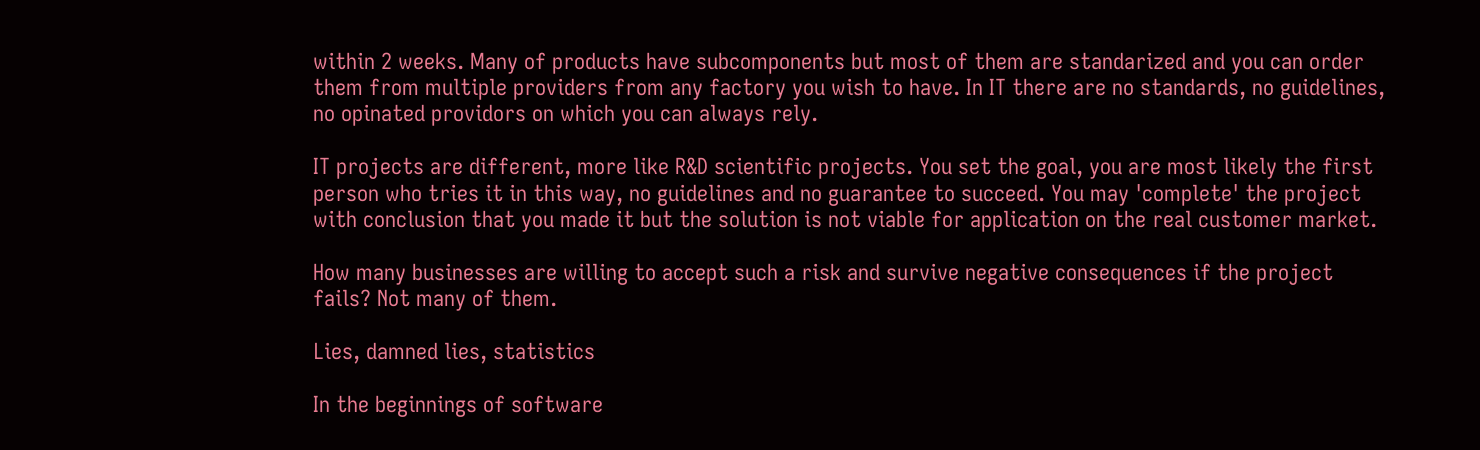within 2 weeks. Many of products have subcomponents but most of them are standarized and you can order them from multiple providers from any factory you wish to have. In IT there are no standards, no guidelines, no opinated providors on which you can always rely.

IT projects are different, more like R&D scientific projects. You set the goal, you are most likely the first person who tries it in this way, no guidelines and no guarantee to succeed. You may 'complete' the project with conclusion that you made it but the solution is not viable for application on the real customer market.

How many businesses are willing to accept such a risk and survive negative consequences if the project fails? Not many of them.

Lies, damned lies, statistics

In the beginnings of software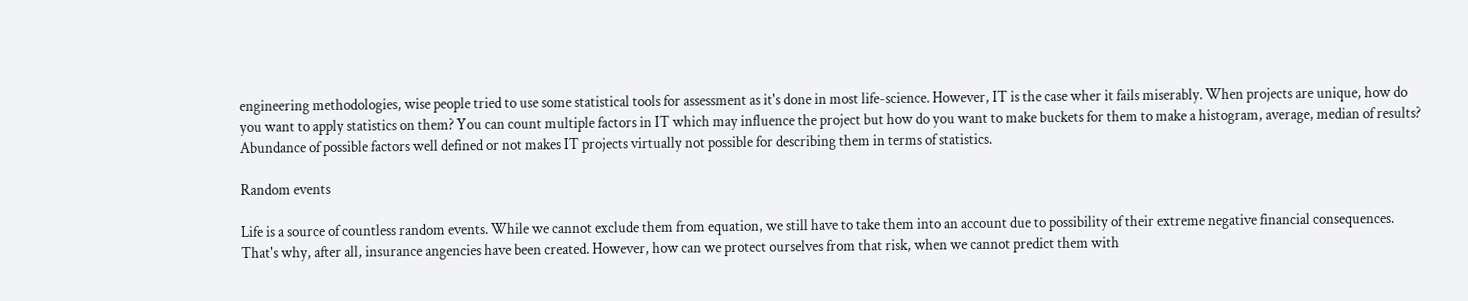engineering methodologies, wise people tried to use some statistical tools for assessment as it's done in most life-science. However, IT is the case wher it fails miserably. When projects are unique, how do you want to apply statistics on them? You can count multiple factors in IT which may influence the project but how do you want to make buckets for them to make a histogram, average, median of results? Abundance of possible factors well defined or not makes IT projects virtually not possible for describing them in terms of statistics.

Random events

Life is a source of countless random events. While we cannot exclude them from equation, we still have to take them into an account due to possibility of their extreme negative financial consequences. That's why, after all, insurance angencies have been created. However, how can we protect ourselves from that risk, when we cannot predict them with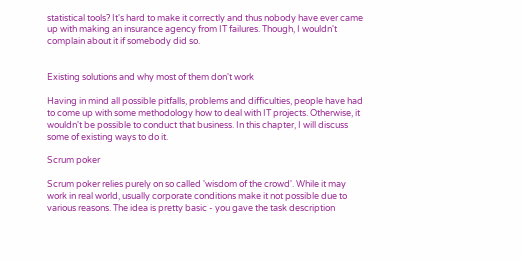statistical tools? It's hard to make it correctly and thus nobody have ever came up with making an insurance agency from IT failures. Though, I wouldn't complain about it if somebody did so.


Existing solutions and why most of them don't work

Having in mind all possible pitfalls, problems and difficulties, people have had to come up with some methodology how to deal with IT projects. Otherwise, it wouldn't be possible to conduct that business. In this chapter, I will discuss some of existing ways to do it.

Scrum poker

Scrum poker relies purely on so called 'wisdom of the crowd'. While it may work in real world, usually corporate conditions make it not possible due to various reasons. The idea is pretty basic - you gave the task description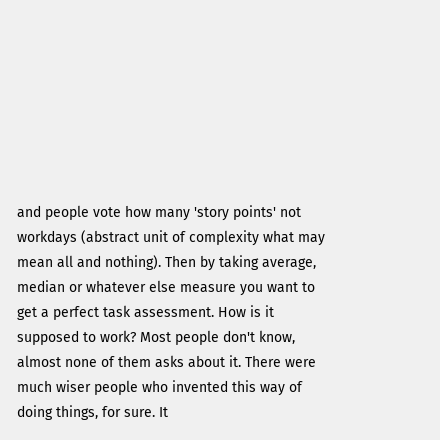and people vote how many 'story points' not workdays (abstract unit of complexity what may mean all and nothing). Then by taking average, median or whatever else measure you want to get a perfect task assessment. How is it supposed to work? Most people don't know, almost none of them asks about it. There were much wiser people who invented this way of doing things, for sure. It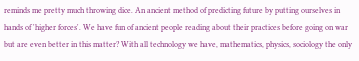reminds me pretty much throwing dice. An ancient method of predicting future by putting ourselves in hands of 'higher forces'. We have fun of ancient people reading about their practices before going on war but are even better in this matter? With all technology we have, mathematics, physics, sociology the only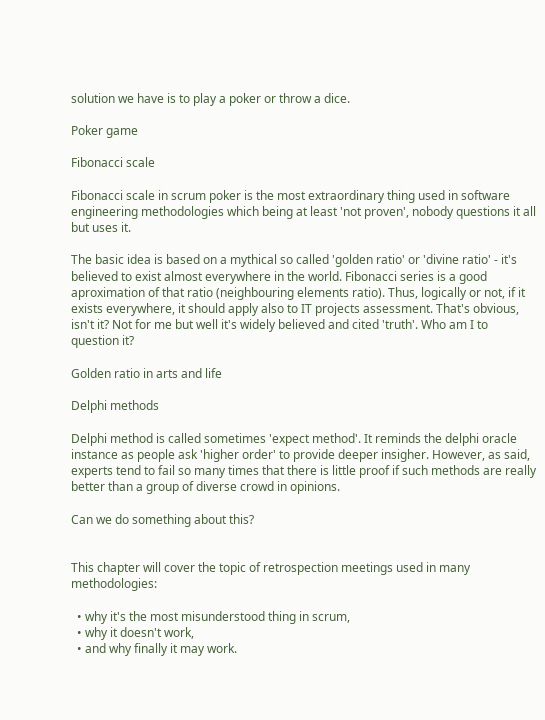solution we have is to play a poker or throw a dice.

Poker game

Fibonacci scale

Fibonacci scale in scrum poker is the most extraordinary thing used in software engineering methodologies which being at least 'not proven', nobody questions it all but uses it.

The basic idea is based on a mythical so called 'golden ratio' or 'divine ratio' - it's believed to exist almost everywhere in the world. Fibonacci series is a good aproximation of that ratio (neighbouring elements ratio). Thus, logically or not, if it exists everywhere, it should apply also to IT projects assessment. That's obvious, isn't it? Not for me but well it's widely believed and cited 'truth'. Who am I to question it?

Golden ratio in arts and life

Delphi methods

Delphi method is called sometimes 'expect method'. It reminds the delphi oracle instance as people ask 'higher order' to provide deeper insigher. However, as said, experts tend to fail so many times that there is little proof if such methods are really better than a group of diverse crowd in opinions.

Can we do something about this?


This chapter will cover the topic of retrospection meetings used in many methodologies:

  • why it's the most misunderstood thing in scrum,
  • why it doesn't work,
  • and why finally it may work.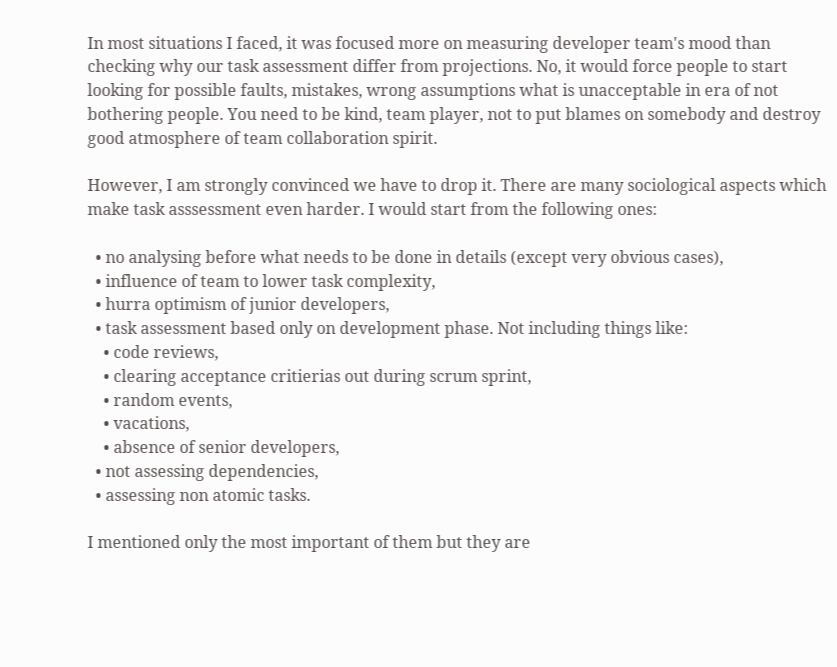In most situations I faced, it was focused more on measuring developer team's mood than checking why our task assessment differ from projections. No, it would force people to start looking for possible faults, mistakes, wrong assumptions what is unacceptable in era of not bothering people. You need to be kind, team player, not to put blames on somebody and destroy good atmosphere of team collaboration spirit.

However, I am strongly convinced we have to drop it. There are many sociological aspects which make task asssessment even harder. I would start from the following ones:

  • no analysing before what needs to be done in details (except very obvious cases),
  • influence of team to lower task complexity,
  • hurra optimism of junior developers,
  • task assessment based only on development phase. Not including things like:
    • code reviews,
    • clearing acceptance critierias out during scrum sprint,
    • random events,
    • vacations,
    • absence of senior developers,
  • not assessing dependencies,
  • assessing non atomic tasks.

I mentioned only the most important of them but they are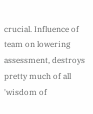crucial. Influence of team on lowering assessment, destroys pretty much of all 'wisdom of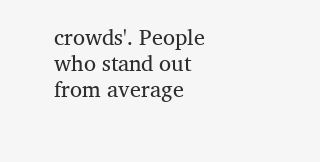crowds'. People who stand out from average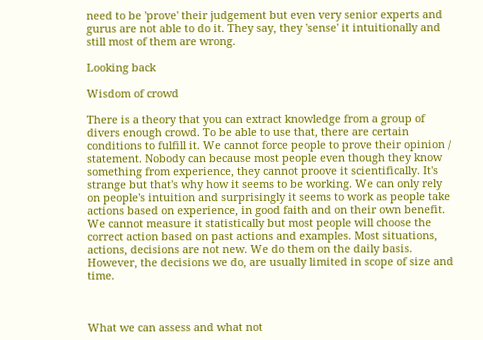need to be 'prove' their judgement but even very senior experts and gurus are not able to do it. They say, they 'sense' it intuitionally and still most of them are wrong.

Looking back

Wisdom of crowd

There is a theory that you can extract knowledge from a group of divers enough crowd. To be able to use that, there are certain conditions to fulfill it. We cannot force people to prove their opinion / statement. Nobody can because most people even though they know something from experience, they cannot proove it scientifically. It's strange but that's why how it seems to be working. We can only rely on people's intuition and surprisingly it seems to work as people take actions based on experience, in good faith and on their own benefit. We cannot measure it statistically but most people will choose the correct action based on past actions and examples. Most situations, actions, decisions are not new. We do them on the daily basis. However, the decisions we do, are usually limited in scope of size and time.



What we can assess and what not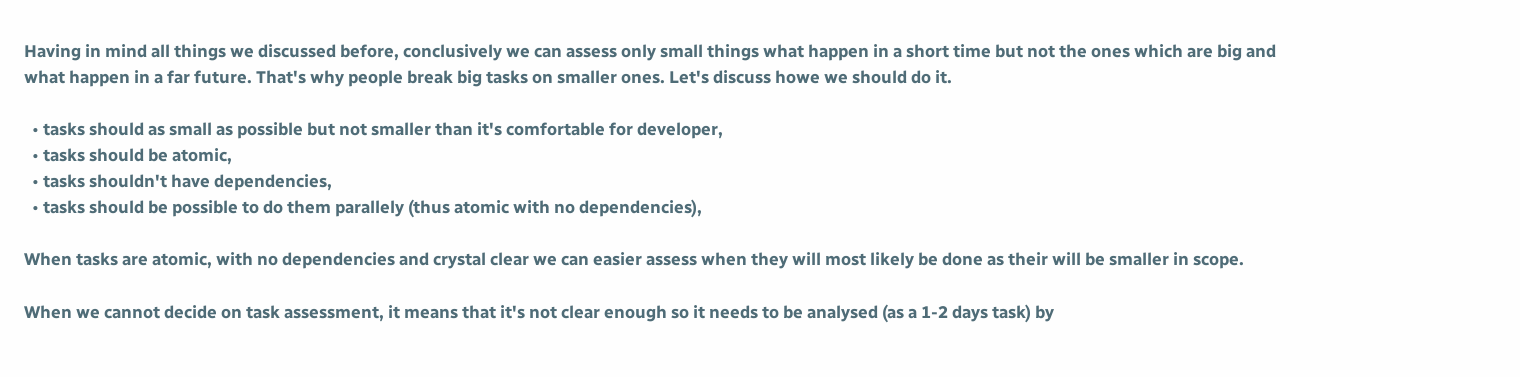Having in mind all things we discussed before, conclusively we can assess only small things what happen in a short time but not the ones which are big and what happen in a far future. That's why people break big tasks on smaller ones. Let's discuss howe we should do it.

  • tasks should as small as possible but not smaller than it's comfortable for developer,
  • tasks should be atomic,
  • tasks shouldn't have dependencies,
  • tasks should be possible to do them parallely (thus atomic with no dependencies),

When tasks are atomic, with no dependencies and crystal clear we can easier assess when they will most likely be done as their will be smaller in scope.

When we cannot decide on task assessment, it means that it's not clear enough so it needs to be analysed (as a 1-2 days task) by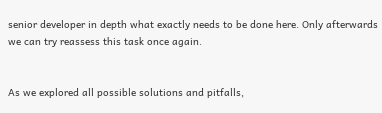senior developer in depth what exactly needs to be done here. Only afterwards we can try reassess this task once again.


As we explored all possible solutions and pitfalls,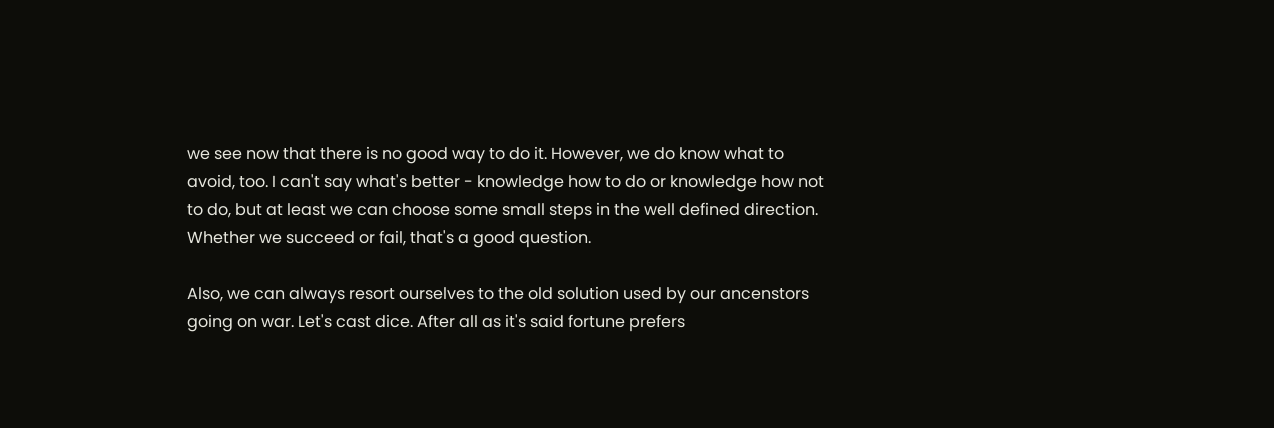we see now that there is no good way to do it. However, we do know what to avoid, too. I can't say what's better - knowledge how to do or knowledge how not to do, but at least we can choose some small steps in the well defined direction. Whether we succeed or fail, that's a good question.

Also, we can always resort ourselves to the old solution used by our ancenstors going on war. Let's cast dice. After all as it's said fortune prefers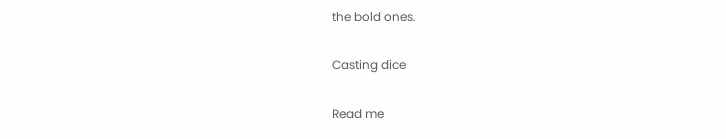the bold ones.

Casting dice

Read me